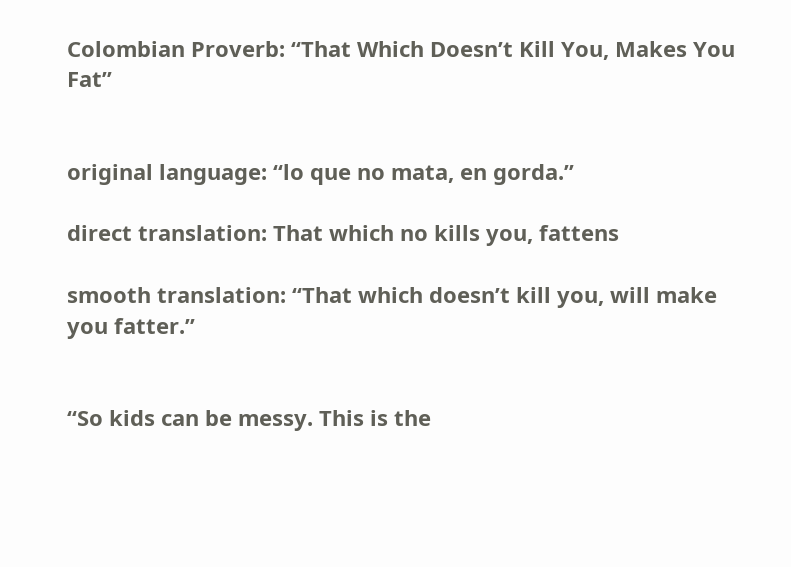Colombian Proverb: “That Which Doesn’t Kill You, Makes You Fat”


original language: “lo que no mata, en gorda.”

direct translation: That which no kills you, fattens

smooth translation: “That which doesn’t kill you, will make you fatter.”


“So kids can be messy. This is the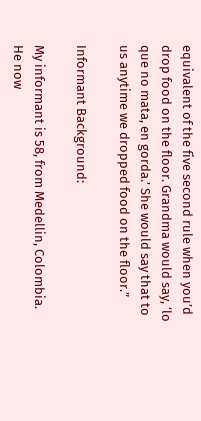equivalent of the five second rule when you’d drop food on the floor. Grandma would say, ‘lo que no mata, en gorda.’ She would say that to us anytime we dropped food on the floor.”

Informant Background:

My informant is 58, from Medellin, Colombia. He now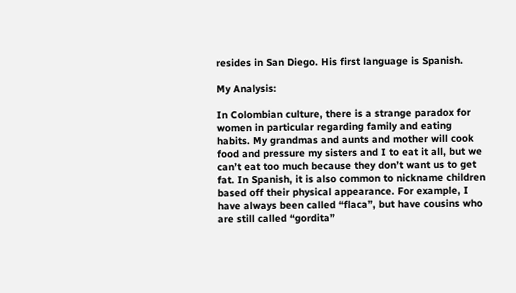resides in San Diego. His first language is Spanish.

My Analysis:

In Colombian culture, there is a strange paradox for women in particular regarding family and eating habits. My grandmas and aunts and mother will cook food and pressure my sisters and I to eat it all, but we can’t eat too much because they don’t want us to get fat. In Spanish, it is also common to nickname children based off their physical appearance. For example, I have always been called “flaca”, but have cousins who are still called “gordita”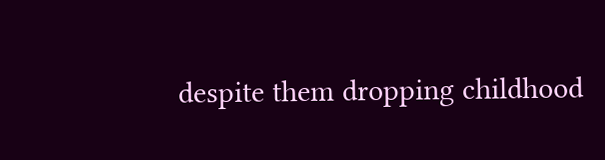despite them dropping childhood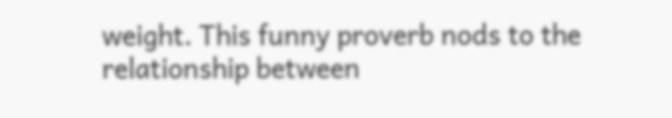weight. This funny proverb nods to the relationship between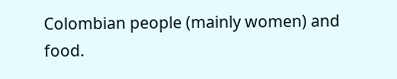Colombian people (mainly women) and food.